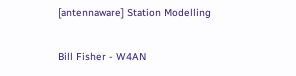[antennaware] Station Modelling

Bill Fisher - W4AN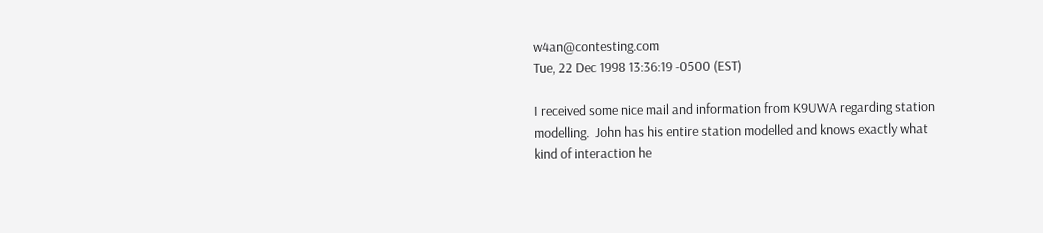w4an@contesting.com
Tue, 22 Dec 1998 13:36:19 -0500 (EST)

I received some nice mail and information from K9UWA regarding station
modelling.  John has his entire station modelled and knows exactly what
kind of interaction he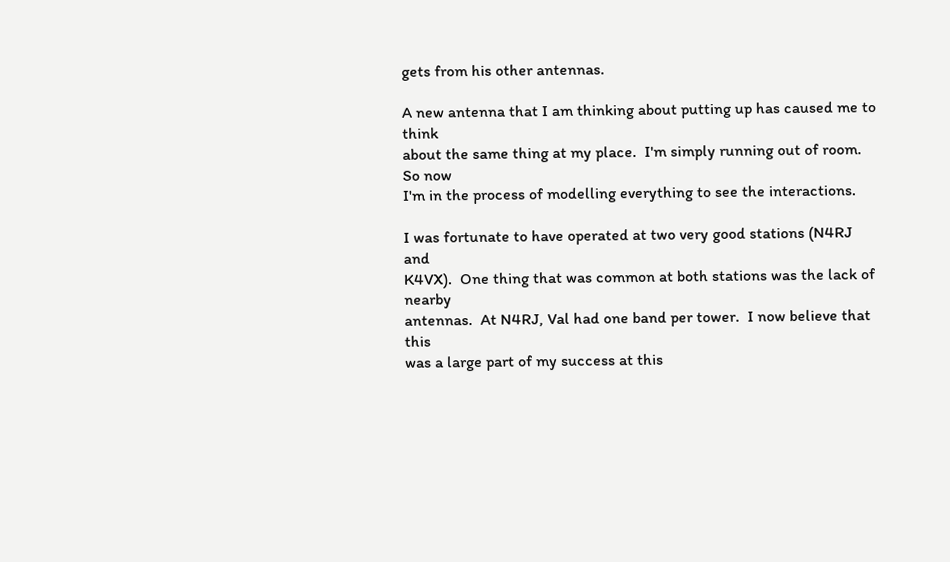gets from his other antennas.

A new antenna that I am thinking about putting up has caused me to think
about the same thing at my place.  I'm simply running out of room.  So now
I'm in the process of modelling everything to see the interactions.

I was fortunate to have operated at two very good stations (N4RJ and
K4VX).  One thing that was common at both stations was the lack of nearby
antennas.  At N4RJ, Val had one band per tower.  I now believe that this
was a large part of my success at this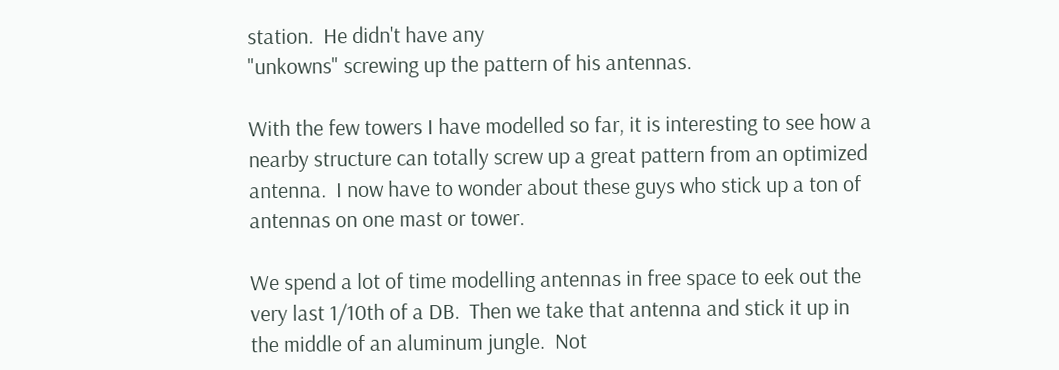station.  He didn't have any
"unkowns" screwing up the pattern of his antennas.

With the few towers I have modelled so far, it is interesting to see how a
nearby structure can totally screw up a great pattern from an optimized
antenna.  I now have to wonder about these guys who stick up a ton of
antennas on one mast or tower.

We spend a lot of time modelling antennas in free space to eek out the
very last 1/10th of a DB.  Then we take that antenna and stick it up in
the middle of an aluminum jungle.  Not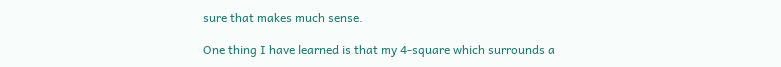sure that makes much sense.

One thing I have learned is that my 4-square which surrounds a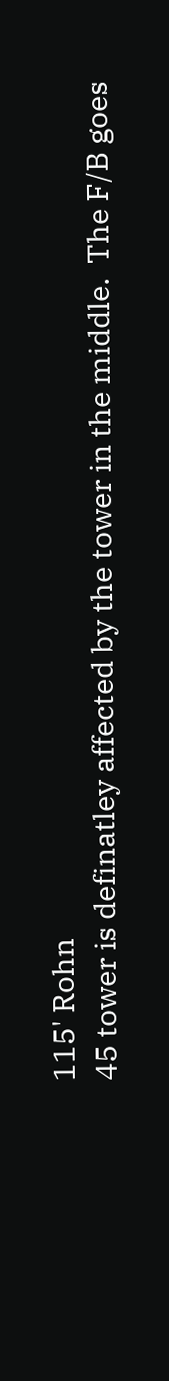115' Rohn
45 tower is definatley affected by the tower in the middle.  The F/B goes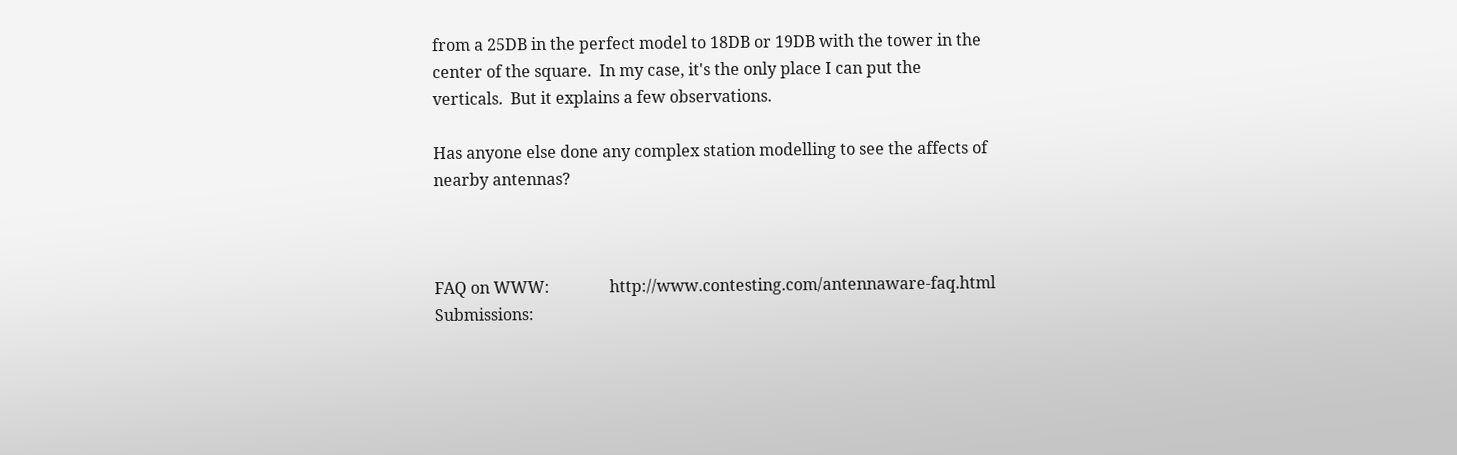from a 25DB in the perfect model to 18DB or 19DB with the tower in the
center of the square.  In my case, it's the only place I can put the
verticals.  But it explains a few observations.

Has anyone else done any complex station modelling to see the affects of
nearby antennas?



FAQ on WWW:               http://www.contesting.com/antennaware-faq.html
Submissions: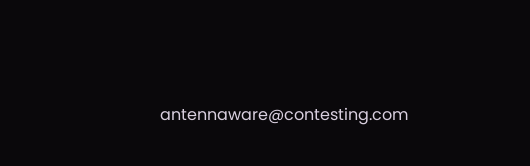antennaware@contesting.com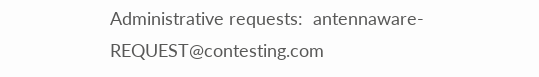Administrative requests:  antennaware-REQUEST@contesting.com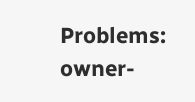Problems:                 owner-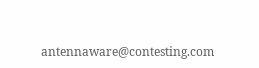antennaware@contesting.com